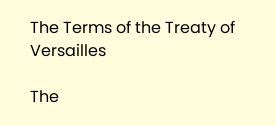The Terms of the Treaty of Versailles

The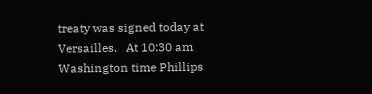treaty was signed today at Versailles.   At 10:30 am Washington time Phillips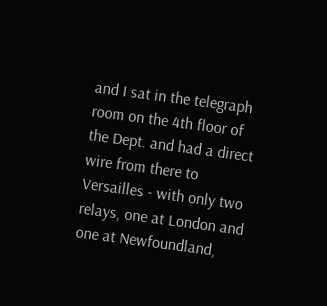and I sat in the telegraph room on the 4th floor of the Dept. and had a direct wire from there to Versailles - with only two relays, one at London and one at Newfoundland,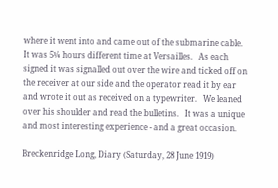where it went into and came out of the submarine cable.   It was 5¼ hours different time at Versailles.   As each signed it was signalled out over the wire and ticked off on the receiver at our side and the operator read it by ear and wrote it out as received on a typewriter.   We leaned over his shoulder and read the bulletins.   It was a unique and most interesting experience - and a great occasion.

Breckenridge Long, Diary (Saturday, 28 June 1919)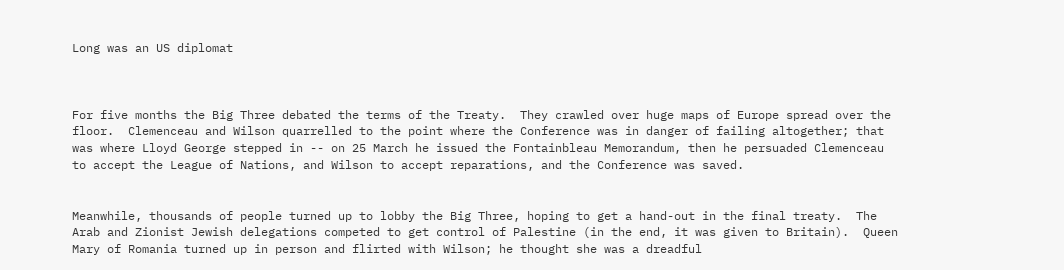Long was an US diplomat



For five months the Big Three debated the terms of the Treaty.  They crawled over huge maps of Europe spread over the floor.  Clemenceau and Wilson quarrelled to the point where the Conference was in danger of failing altogether; that was where Lloyd George stepped in -- on 25 March he issued the Fontainbleau Memorandum, then he persuaded Clemenceau to accept the League of Nations, and Wilson to accept reparations, and the Conference was saved.


Meanwhile, thousands of people turned up to lobby the Big Three, hoping to get a hand-out in the final treaty.  The Arab and Zionist Jewish delegations competed to get control of Palestine (in the end, it was given to Britain).  Queen Mary of Romania turned up in person and flirted with Wilson; he thought she was a dreadful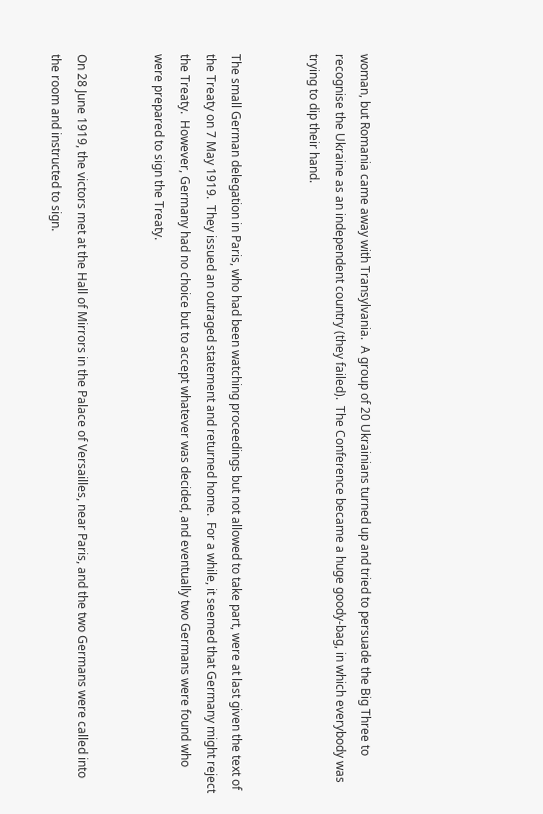woman, but Romania came away with Transylvania.  A group of 20 Ukrainians turned up and tried to persuade the Big Three to recognise the Ukraine as an independent country (they failed).  The Conference became a huge goody-bag, in which everybody was trying to dip their hand.


The small German delegation in Paris, who had been watching proceedings but not allowed to take part, were at last given the text of the Treaty on 7 May 1919.  They issued an outraged statement and returned home.  For a while, it seemed that Germany might reject the Treaty.  However, Germany had no choice but to accept whatever was decided, and eventually two Germans were found who were prepared to sign the Treaty.


On 28 June 1919, the victors met at the Hall of Mirrors in the Palace of Versailles, near Paris, and the two Germans were called into the room and instructed to sign.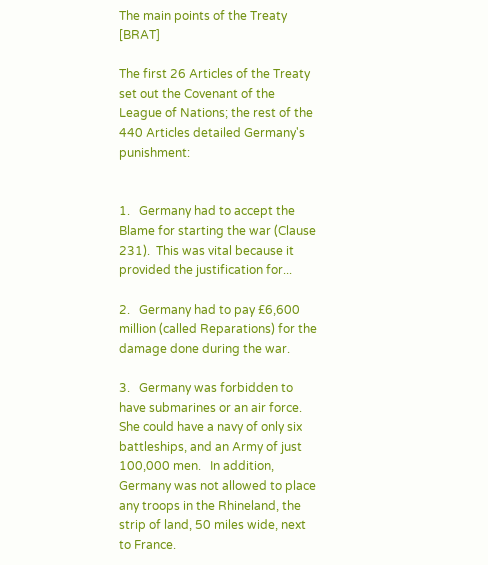The main points of the Treaty [BRAT]

The first 26 Articles of the Treaty set out the Covenant of the League of Nations; the rest of the 440 Articles detailed Germany's punishment:


1.   Germany had to accept the Blame for starting the war (Clause 231).  This was vital because it provided the justification for...

2.   Germany had to pay £6,600 million (called Reparations) for the damage done during the war.

3.   Germany was forbidden to have submarines or an air force.   She could have a navy of only six battleships, and an Army of just 100,000 men.   In addition, Germany was not allowed to place any troops in the Rhineland, the strip of land, 50 miles wide, next to France.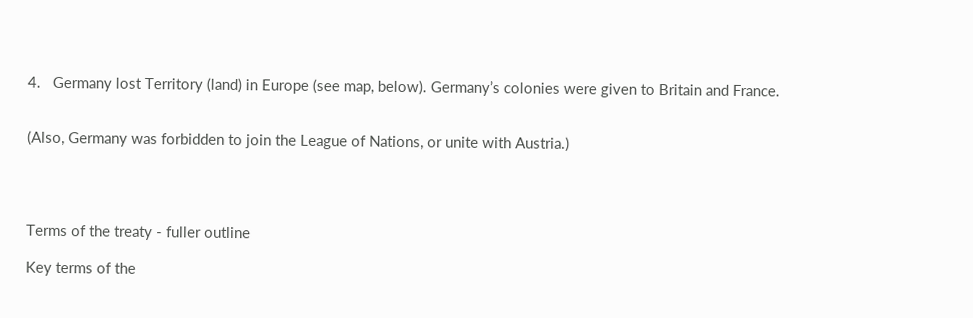4.   Germany lost Territory (land) in Europe (see map, below). Germany’s colonies were given to Britain and France.


(Also, Germany was forbidden to join the League of Nations, or unite with Austria.)




Terms of the treaty - fuller outline

Key terms of the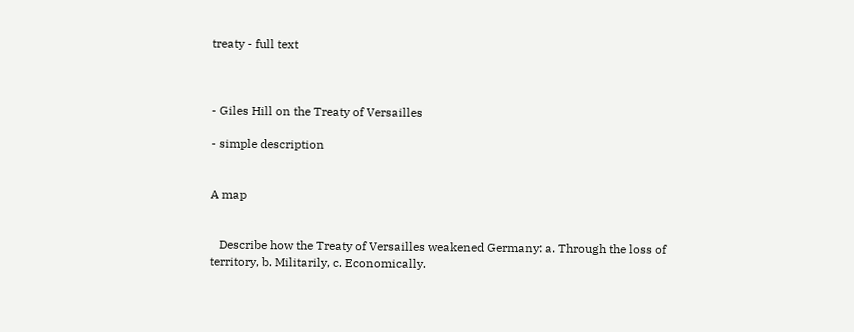treaty - full text



- Giles Hill on the Treaty of Versailles

- simple description


A map


   Describe how the Treaty of Versailles weakened Germany: a. Through the loss of territory, b. Militarily, c. Economically.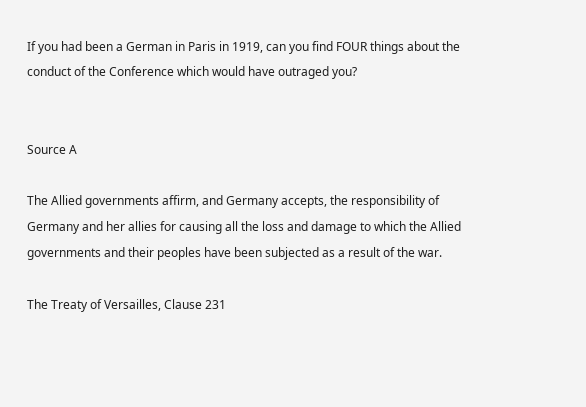If you had been a German in Paris in 1919, can you find FOUR things about the conduct of the Conference which would have outraged you?


Source A

The Allied governments affirm, and Germany accepts, the responsibility of Germany and her allies for causing all the loss and damage to which the Allied governments and their peoples have been subjected as a result of the war.

The Treaty of Versailles, Clause 231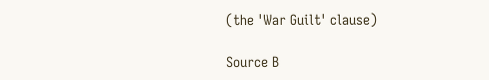(the 'War Guilt' clause)

Source B